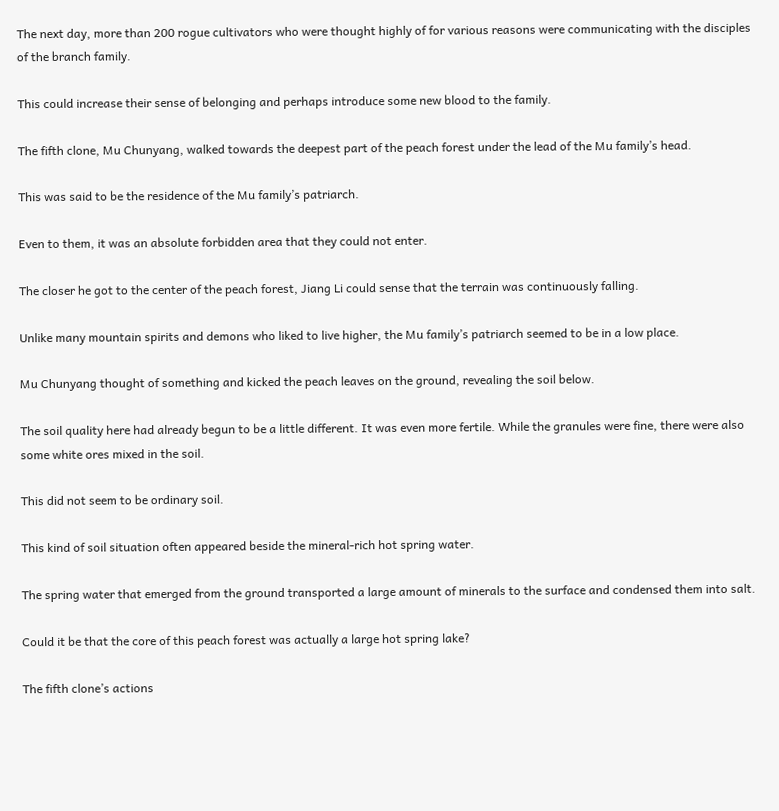The next day, more than 200 rogue cultivators who were thought highly of for various reasons were communicating with the disciples of the branch family.

This could increase their sense of belonging and perhaps introduce some new blood to the family.

The fifth clone, Mu Chunyang, walked towards the deepest part of the peach forest under the lead of the Mu family’s head.

This was said to be the residence of the Mu family’s patriarch.

Even to them, it was an absolute forbidden area that they could not enter.

The closer he got to the center of the peach forest, Jiang Li could sense that the terrain was continuously falling.

Unlike many mountain spirits and demons who liked to live higher, the Mu family’s patriarch seemed to be in a low place.

Mu Chunyang thought of something and kicked the peach leaves on the ground, revealing the soil below.

The soil quality here had already begun to be a little different. It was even more fertile. While the granules were fine, there were also some white ores mixed in the soil.

This did not seem to be ordinary soil.

This kind of soil situation often appeared beside the mineral-rich hot spring water.

The spring water that emerged from the ground transported a large amount of minerals to the surface and condensed them into salt.

Could it be that the core of this peach forest was actually a large hot spring lake?

The fifth clone’s actions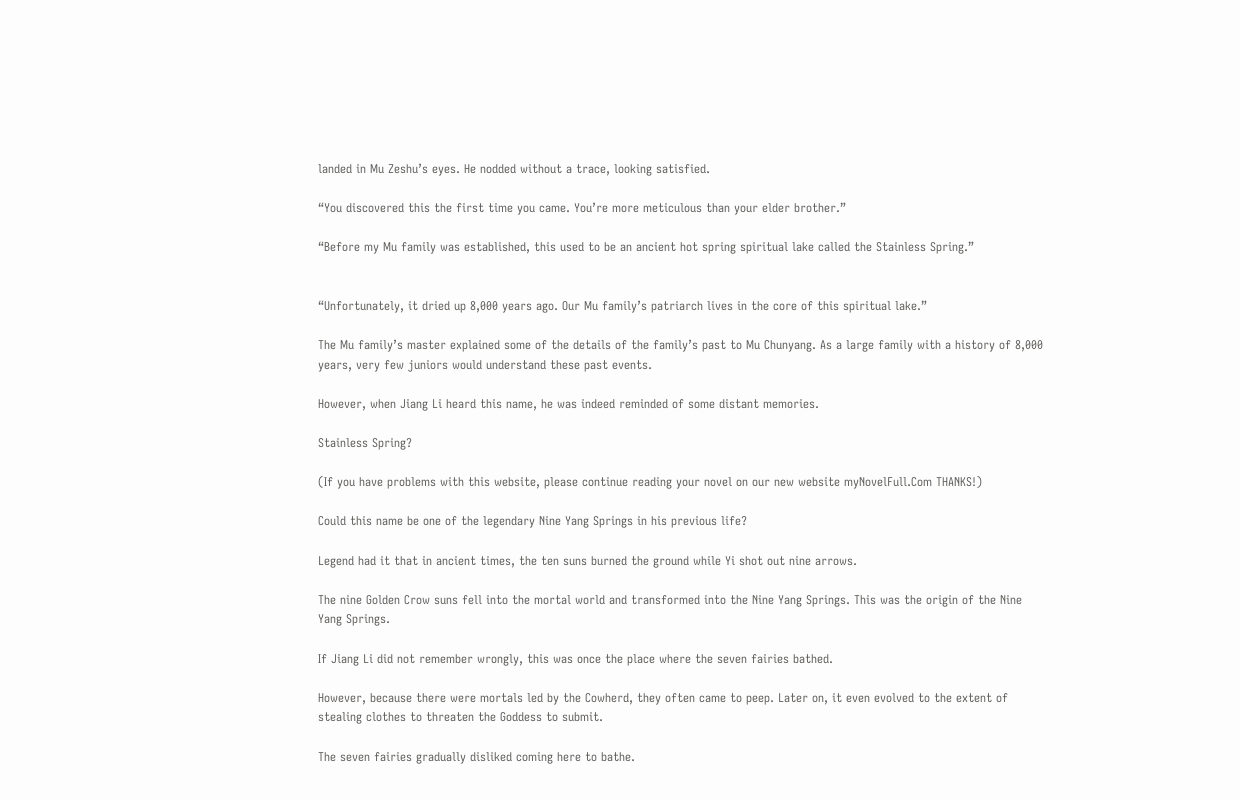landed in Mu Zeshu’s eyes. He nodded without a trace, looking satisfied.

“You discovered this the first time you came. You’re more meticulous than your elder brother.”

“Before my Mu family was established, this used to be an ancient hot spring spiritual lake called the Stainless Spring.”


“Unfortunately, it dried up 8,000 years ago. Our Mu family’s patriarch lives in the core of this spiritual lake.”

The Mu family’s master explained some of the details of the family’s past to Mu Chunyang. As a large family with a history of 8,000 years, very few juniors would understand these past events.

However, when Jiang Li heard this name, he was indeed reminded of some distant memories.

Stainless Spring?

(If you have problems with this website, please continue reading your novel on our new website myNovelFull.Com THANKS!)

Could this name be one of the legendary Nine Yang Springs in his previous life?

Legend had it that in ancient times, the ten suns burned the ground while Yi shot out nine arrows.

The nine Golden Crow suns fell into the mortal world and transformed into the Nine Yang Springs. This was the origin of the Nine Yang Springs.

If Jiang Li did not remember wrongly, this was once the place where the seven fairies bathed.

However, because there were mortals led by the Cowherd, they often came to peep. Later on, it even evolved to the extent of stealing clothes to threaten the Goddess to submit.

The seven fairies gradually disliked coming here to bathe.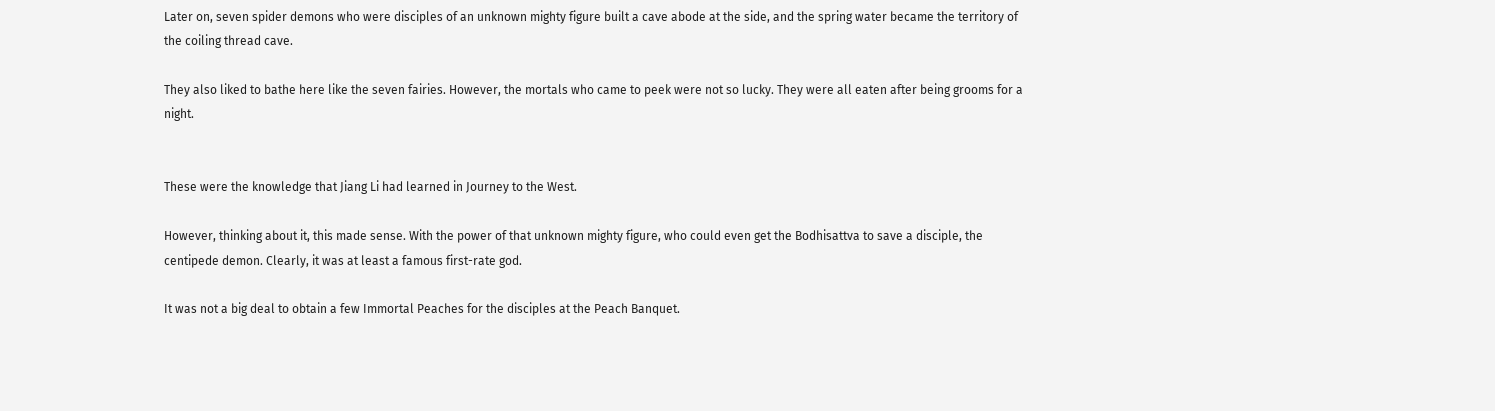Later on, seven spider demons who were disciples of an unknown mighty figure built a cave abode at the side, and the spring water became the territory of the coiling thread cave.

They also liked to bathe here like the seven fairies. However, the mortals who came to peek were not so lucky. They were all eaten after being grooms for a night.


These were the knowledge that Jiang Li had learned in Journey to the West.

However, thinking about it, this made sense. With the power of that unknown mighty figure, who could even get the Bodhisattva to save a disciple, the centipede demon. Clearly, it was at least a famous first-rate god.

It was not a big deal to obtain a few Immortal Peaches for the disciples at the Peach Banquet.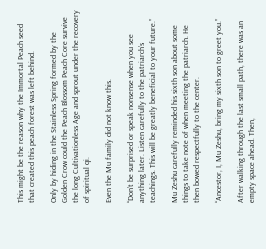This might be the reason why the Immortal Peach seed that created this peach forest was left behind.

Only by hiding in the Stainless Spring formed by the Golden Crow could the Peach Blossom Peach Core survive the long Cultivationless Age and sprout under the recovery of spiritual qi.

Even the Mu family did not know this.

“Don’t be surprised or speak nonsense when you see anything later. Listen carefully to the patriarch’s teachings. This will be greatly beneficial to your future.”

Mu Zeshu carefully reminded his sixth son about some things to take note of when meeting the patriarch. He then bowed respectfully to the center.

“Ancestor, I, Mu Zeshu, bring my sixth son to greet you.”

After walking through the last small path, there was an empty space ahead. Then,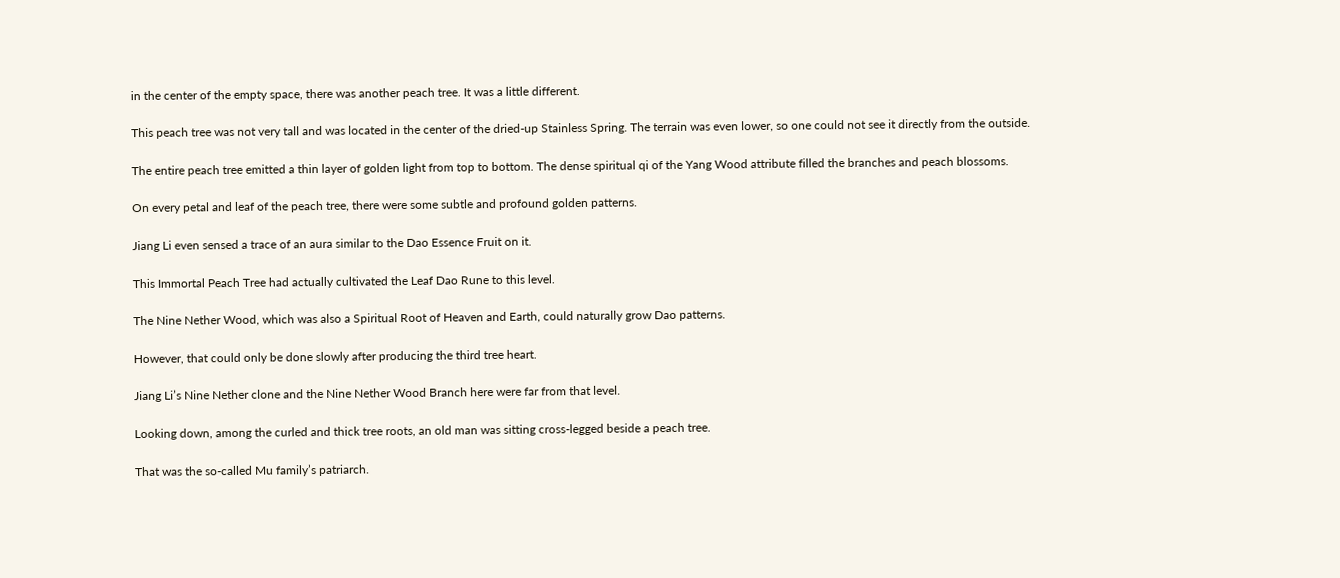in the center of the empty space, there was another peach tree. It was a little different.

This peach tree was not very tall and was located in the center of the dried-up Stainless Spring. The terrain was even lower, so one could not see it directly from the outside.

The entire peach tree emitted a thin layer of golden light from top to bottom. The dense spiritual qi of the Yang Wood attribute filled the branches and peach blossoms.

On every petal and leaf of the peach tree, there were some subtle and profound golden patterns.

Jiang Li even sensed a trace of an aura similar to the Dao Essence Fruit on it.

This Immortal Peach Tree had actually cultivated the Leaf Dao Rune to this level.

The Nine Nether Wood, which was also a Spiritual Root of Heaven and Earth, could naturally grow Dao patterns.

However, that could only be done slowly after producing the third tree heart.

Jiang Li’s Nine Nether clone and the Nine Nether Wood Branch here were far from that level.

Looking down, among the curled and thick tree roots, an old man was sitting cross-legged beside a peach tree.

That was the so-called Mu family’s patriarch.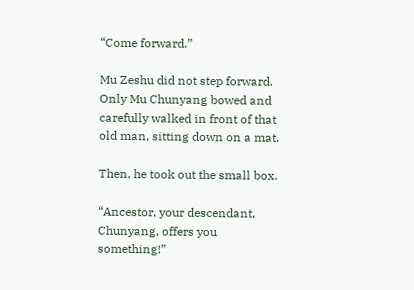“Come forward.”

Mu Zeshu did not step forward. Only Mu Chunyang bowed and carefully walked in front of that old man, sitting down on a mat.

Then, he took out the small box.

“Ancestor, your descendant, Chunyang, offers you something!”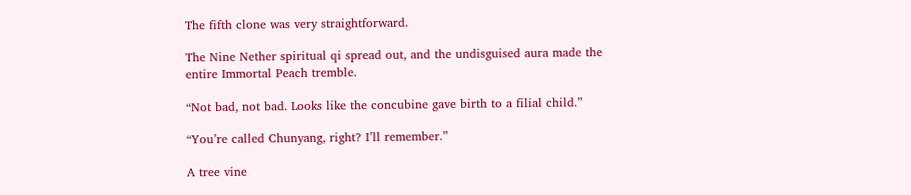The fifth clone was very straightforward.

The Nine Nether spiritual qi spread out, and the undisguised aura made the entire Immortal Peach tremble.

“Not bad, not bad. Looks like the concubine gave birth to a filial child.”

“You’re called Chunyang, right? I’ll remember.”

A tree vine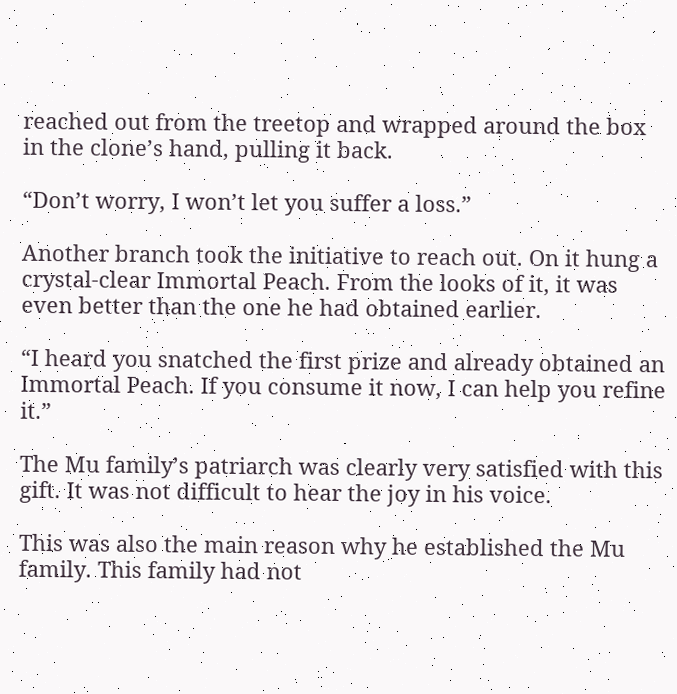reached out from the treetop and wrapped around the box in the clone’s hand, pulling it back.

“Don’t worry, I won’t let you suffer a loss.”

Another branch took the initiative to reach out. On it hung a crystal-clear Immortal Peach. From the looks of it, it was even better than the one he had obtained earlier.

“I heard you snatched the first prize and already obtained an Immortal Peach. If you consume it now, I can help you refine it.”

The Mu family’s patriarch was clearly very satisfied with this gift. It was not difficult to hear the joy in his voice.

This was also the main reason why he established the Mu family. This family had not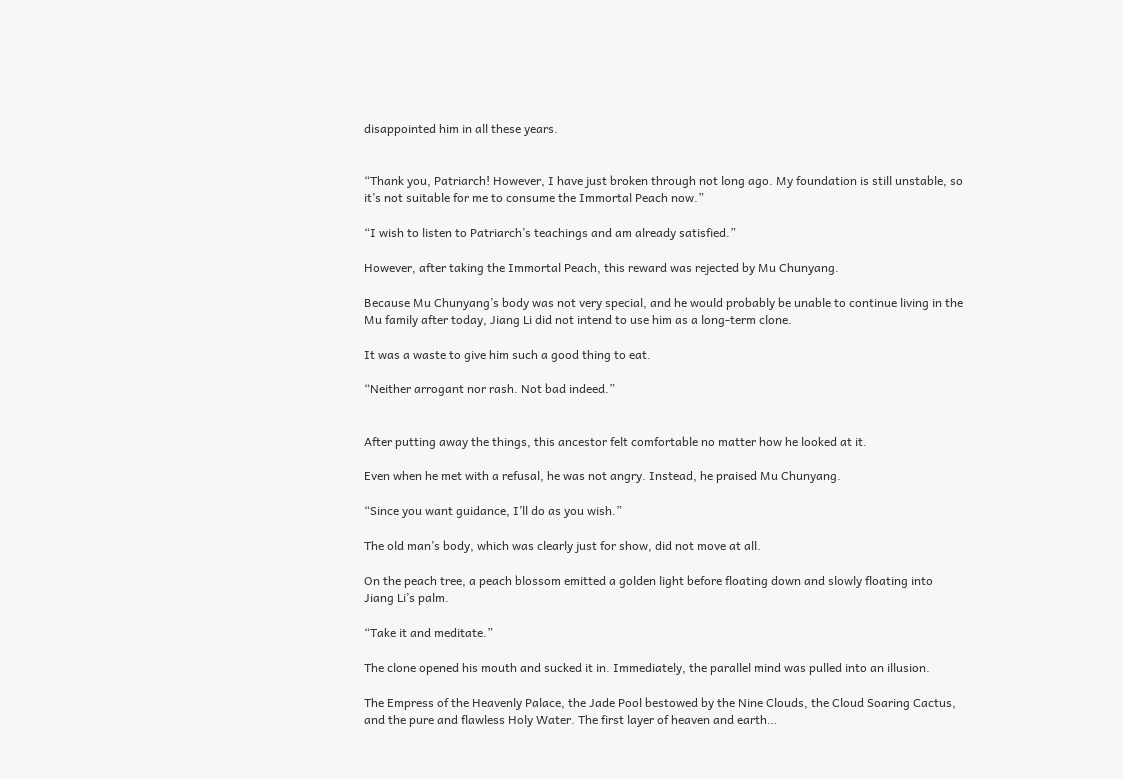disappointed him in all these years.


“Thank you, Patriarch! However, I have just broken through not long ago. My foundation is still unstable, so it’s not suitable for me to consume the Immortal Peach now.”

“I wish to listen to Patriarch’s teachings and am already satisfied.”

However, after taking the Immortal Peach, this reward was rejected by Mu Chunyang.

Because Mu Chunyang’s body was not very special, and he would probably be unable to continue living in the Mu family after today, Jiang Li did not intend to use him as a long-term clone.

It was a waste to give him such a good thing to eat.

“Neither arrogant nor rash. Not bad indeed.”


After putting away the things, this ancestor felt comfortable no matter how he looked at it.

Even when he met with a refusal, he was not angry. Instead, he praised Mu Chunyang.

“Since you want guidance, I’ll do as you wish.”

The old man’s body, which was clearly just for show, did not move at all.

On the peach tree, a peach blossom emitted a golden light before floating down and slowly floating into Jiang Li’s palm.

“Take it and meditate.”

The clone opened his mouth and sucked it in. Immediately, the parallel mind was pulled into an illusion.

The Empress of the Heavenly Palace, the Jade Pool bestowed by the Nine Clouds, the Cloud Soaring Cactus, and the pure and flawless Holy Water. The first layer of heaven and earth…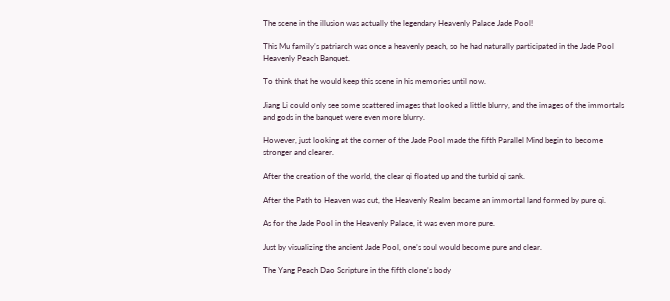The scene in the illusion was actually the legendary Heavenly Palace Jade Pool!

This Mu family’s patriarch was once a heavenly peach, so he had naturally participated in the Jade Pool Heavenly Peach Banquet.

To think that he would keep this scene in his memories until now.

Jiang Li could only see some scattered images that looked a little blurry, and the images of the immortals and gods in the banquet were even more blurry.

However, just looking at the corner of the Jade Pool made the fifth Parallel Mind begin to become stronger and clearer.

After the creation of the world, the clear qi floated up and the turbid qi sank.

After the Path to Heaven was cut, the Heavenly Realm became an immortal land formed by pure qi.

As for the Jade Pool in the Heavenly Palace, it was even more pure.

Just by visualizing the ancient Jade Pool, one’s soul would become pure and clear.

The Yang Peach Dao Scripture in the fifth clone’s body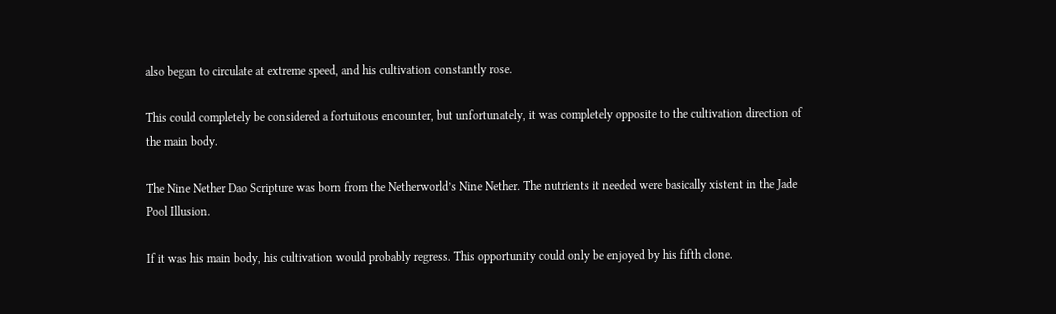also began to circulate at extreme speed, and his cultivation constantly rose.

This could completely be considered a fortuitous encounter, but unfortunately, it was completely opposite to the cultivation direction of the main body.

The Nine Nether Dao Scripture was born from the Netherworld’s Nine Nether. The nutrients it needed were basically xistent in the Jade Pool Illusion.

If it was his main body, his cultivation would probably regress. This opportunity could only be enjoyed by his fifth clone.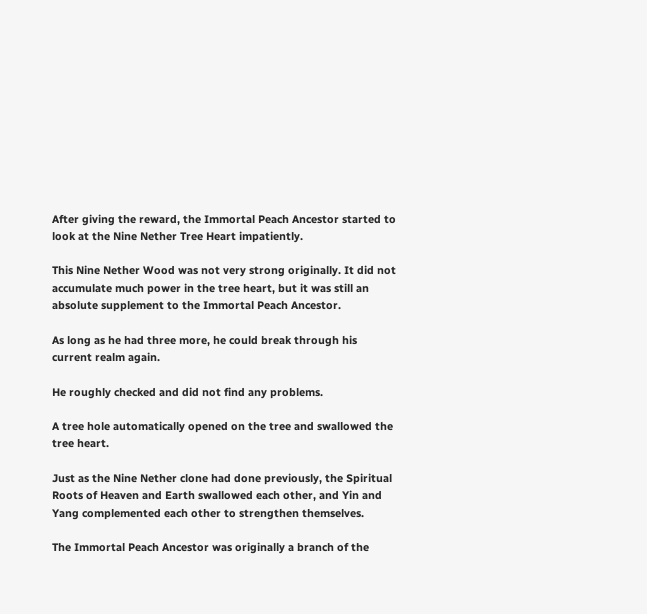After giving the reward, the Immortal Peach Ancestor started to look at the Nine Nether Tree Heart impatiently.

This Nine Nether Wood was not very strong originally. It did not accumulate much power in the tree heart, but it was still an absolute supplement to the Immortal Peach Ancestor.

As long as he had three more, he could break through his current realm again.

He roughly checked and did not find any problems.

A tree hole automatically opened on the tree and swallowed the tree heart.

Just as the Nine Nether clone had done previously, the Spiritual Roots of Heaven and Earth swallowed each other, and Yin and Yang complemented each other to strengthen themselves.

The Immortal Peach Ancestor was originally a branch of the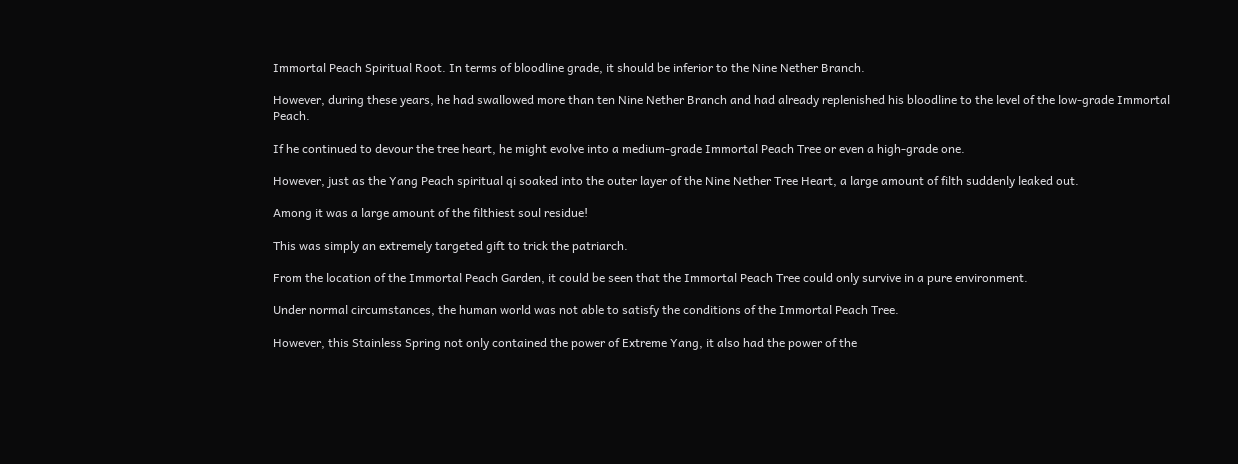Immortal Peach Spiritual Root. In terms of bloodline grade, it should be inferior to the Nine Nether Branch.

However, during these years, he had swallowed more than ten Nine Nether Branch and had already replenished his bloodline to the level of the low-grade Immortal Peach.

If he continued to devour the tree heart, he might evolve into a medium-grade Immortal Peach Tree or even a high-grade one.

However, just as the Yang Peach spiritual qi soaked into the outer layer of the Nine Nether Tree Heart, a large amount of filth suddenly leaked out.

Among it was a large amount of the filthiest soul residue!

This was simply an extremely targeted gift to trick the patriarch.

From the location of the Immortal Peach Garden, it could be seen that the Immortal Peach Tree could only survive in a pure environment.

Under normal circumstances, the human world was not able to satisfy the conditions of the Immortal Peach Tree.

However, this Stainless Spring not only contained the power of Extreme Yang, it also had the power of the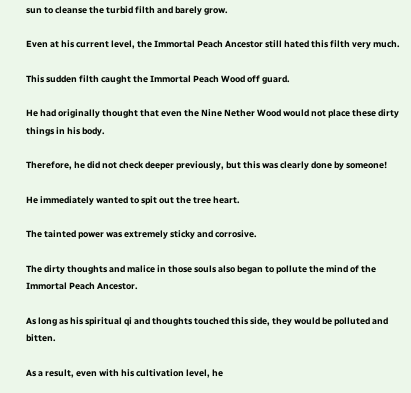sun to cleanse the turbid filth and barely grow.

Even at his current level, the Immortal Peach Ancestor still hated this filth very much.

This sudden filth caught the Immortal Peach Wood off guard.

He had originally thought that even the Nine Nether Wood would not place these dirty things in his body.

Therefore, he did not check deeper previously, but this was clearly done by someone!

He immediately wanted to spit out the tree heart.

The tainted power was extremely sticky and corrosive.

The dirty thoughts and malice in those souls also began to pollute the mind of the Immortal Peach Ancestor.

As long as his spiritual qi and thoughts touched this side, they would be polluted and bitten.

As a result, even with his cultivation level, he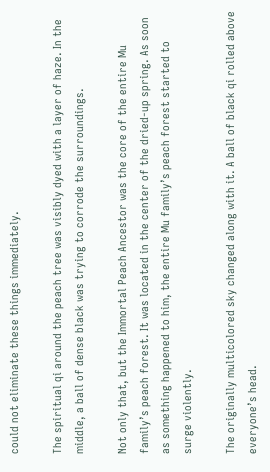could not eliminate these things immediately.

The spiritual qi around the peach tree was visibly dyed with a layer of haze. In the middle, a ball of dense black was trying to corrode the surroundings.

Not only that, but the Immortal Peach Ancestor was the core of the entire Mu family’s peach forest. It was located in the center of the dried-up spring. As soon as something happened to him, the entire Mu family’s peach forest started to surge violently.

The originally multicolored sky changed along with it. A ball of black qi rolled above everyone’s head.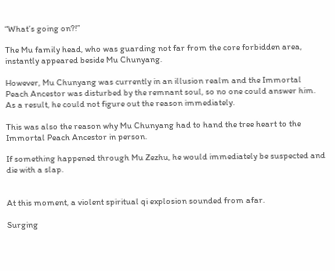“What’s going on?!”

The Mu family head, who was guarding not far from the core forbidden area, instantly appeared beside Mu Chunyang.

However, Mu Chunyang was currently in an illusion realm and the Immortal Peach Ancestor was disturbed by the remnant soul, so no one could answer him. As a result, he could not figure out the reason immediately.

This was also the reason why Mu Chunyang had to hand the tree heart to the Immortal Peach Ancestor in person.

If something happened through Mu Zezhu, he would immediately be suspected and die with a slap.


At this moment, a violent spiritual qi explosion sounded from afar.

Surging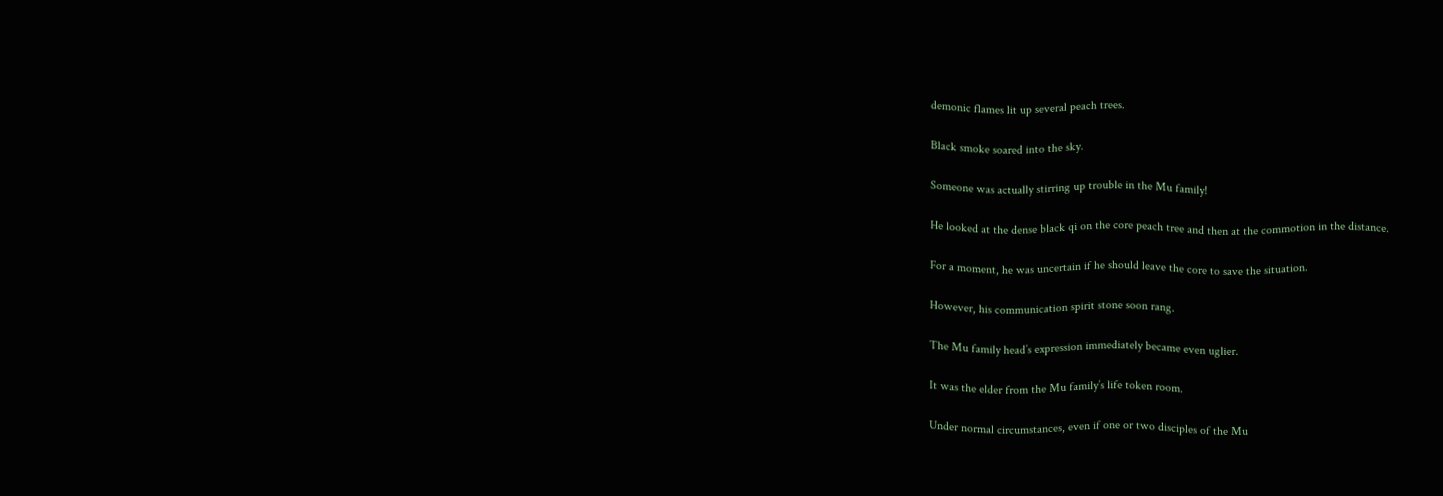demonic flames lit up several peach trees.

Black smoke soared into the sky.

Someone was actually stirring up trouble in the Mu family!

He looked at the dense black qi on the core peach tree and then at the commotion in the distance.

For a moment, he was uncertain if he should leave the core to save the situation.

However, his communication spirit stone soon rang.

The Mu family head’s expression immediately became even uglier.

It was the elder from the Mu family’s life token room.

Under normal circumstances, even if one or two disciples of the Mu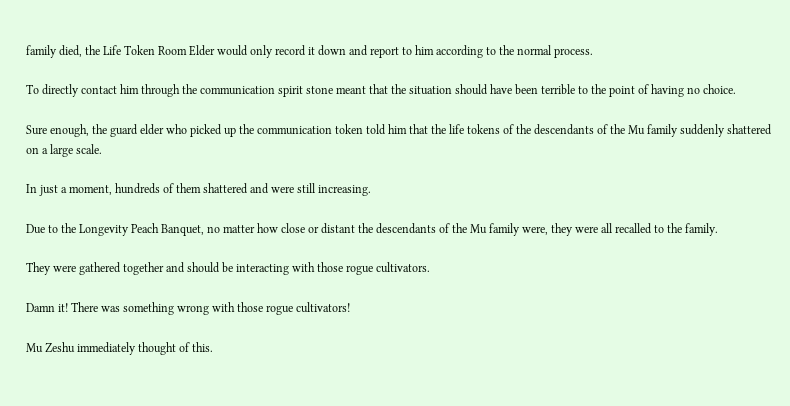family died, the Life Token Room Elder would only record it down and report to him according to the normal process.

To directly contact him through the communication spirit stone meant that the situation should have been terrible to the point of having no choice.

Sure enough, the guard elder who picked up the communication token told him that the life tokens of the descendants of the Mu family suddenly shattered on a large scale.

In just a moment, hundreds of them shattered and were still increasing.

Due to the Longevity Peach Banquet, no matter how close or distant the descendants of the Mu family were, they were all recalled to the family.

They were gathered together and should be interacting with those rogue cultivators.

Damn it! There was something wrong with those rogue cultivators!

Mu Zeshu immediately thought of this.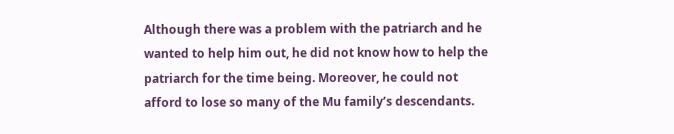Although there was a problem with the patriarch and he wanted to help him out, he did not know how to help the patriarch for the time being. Moreover, he could not afford to lose so many of the Mu family’s descendants.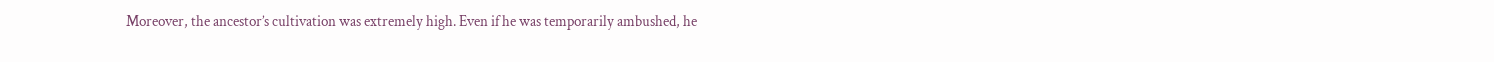Moreover, the ancestor’s cultivation was extremely high. Even if he was temporarily ambushed, he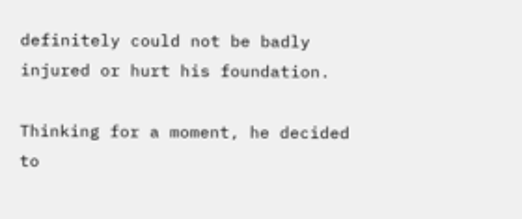definitely could not be badly injured or hurt his foundation.

Thinking for a moment, he decided to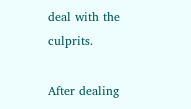deal with the culprits.

After dealing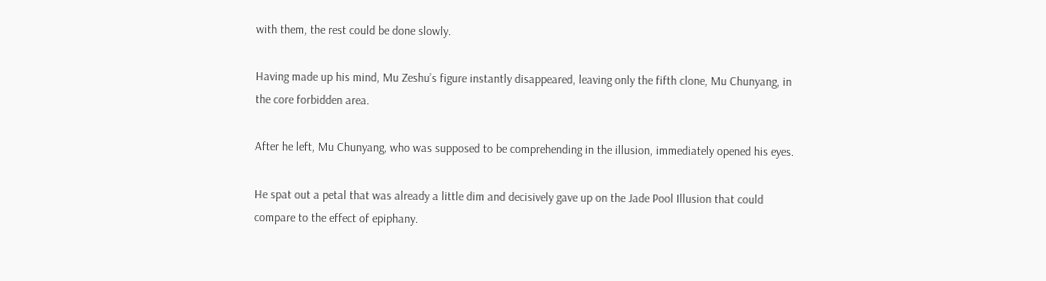with them, the rest could be done slowly.

Having made up his mind, Mu Zeshu’s figure instantly disappeared, leaving only the fifth clone, Mu Chunyang, in the core forbidden area.

After he left, Mu Chunyang, who was supposed to be comprehending in the illusion, immediately opened his eyes.

He spat out a petal that was already a little dim and decisively gave up on the Jade Pool Illusion that could compare to the effect of epiphany.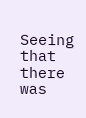Seeing that there was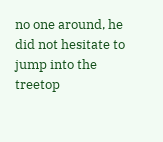no one around, he did not hesitate to jump into the treetop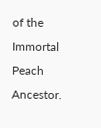of the Immortal Peach Ancestor.